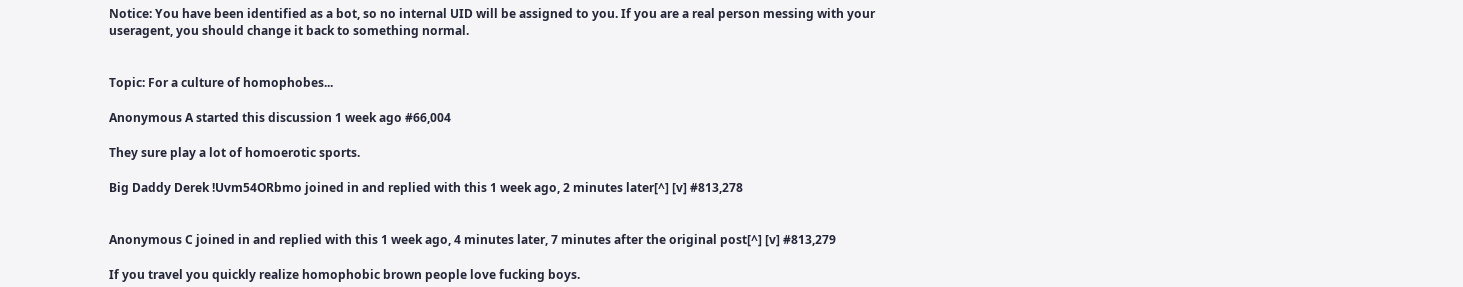Notice: You have been identified as a bot, so no internal UID will be assigned to you. If you are a real person messing with your useragent, you should change it back to something normal.


Topic: For a culture of homophobes...

Anonymous A started this discussion 1 week ago #66,004

They sure play a lot of homoerotic sports.

Big Daddy Derek !Uvm54ORbmo joined in and replied with this 1 week ago, 2 minutes later[^] [v] #813,278


Anonymous C joined in and replied with this 1 week ago, 4 minutes later, 7 minutes after the original post[^] [v] #813,279

If you travel you quickly realize homophobic brown people love fucking boys.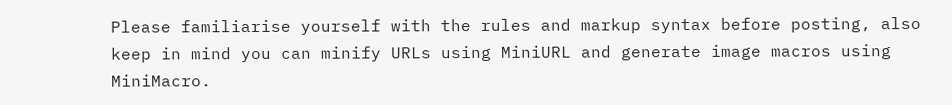Please familiarise yourself with the rules and markup syntax before posting, also keep in mind you can minify URLs using MiniURL and generate image macros using MiniMacro.